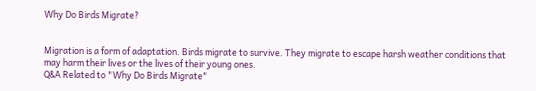Why Do Birds Migrate?


Migration is a form of adaptation. Birds migrate to survive. They migrate to escape harsh weather conditions that may harm their lives or the lives of their young ones.
Q&A Related to "Why Do Birds Migrate"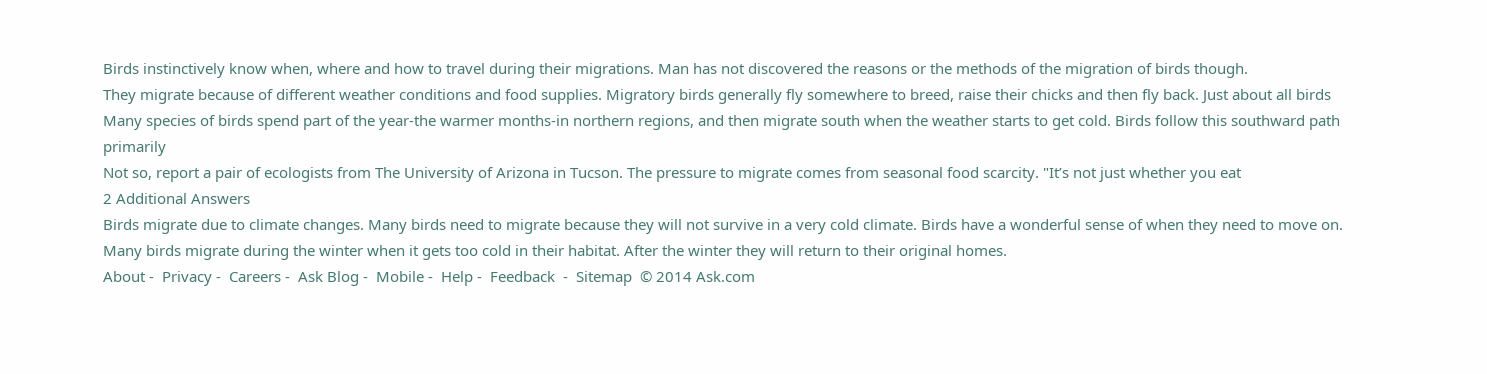Birds instinctively know when, where and how to travel during their migrations. Man has not discovered the reasons or the methods of the migration of birds though.
They migrate because of different weather conditions and food supplies. Migratory birds generally fly somewhere to breed, raise their chicks and then fly back. Just about all birds
Many species of birds spend part of the year-the warmer months-in northern regions, and then migrate south when the weather starts to get cold. Birds follow this southward path primarily
Not so, report a pair of ecologists from The University of Arizona in Tucson. The pressure to migrate comes from seasonal food scarcity. "It’s not just whether you eat
2 Additional Answers
Birds migrate due to climate changes. Many birds need to migrate because they will not survive in a very cold climate. Birds have a wonderful sense of when they need to move on.
Many birds migrate during the winter when it gets too cold in their habitat. After the winter they will return to their original homes.
About -  Privacy -  Careers -  Ask Blog -  Mobile -  Help -  Feedback  -  Sitemap  © 2014 Ask.com